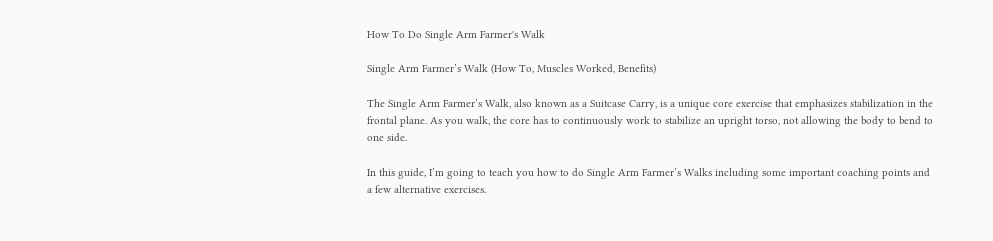How To Do Single Arm Farmer's Walk

Single Arm Farmer’s Walk (How To, Muscles Worked, Benefits)

The Single Arm Farmer’s Walk, also known as a Suitcase Carry, is a unique core exercise that emphasizes stabilization in the frontal plane. As you walk, the core has to continuously work to stabilize an upright torso, not allowing the body to bend to one side.

In this guide, I’m going to teach you how to do Single Arm Farmer’s Walks including some important coaching points and a few alternative exercises.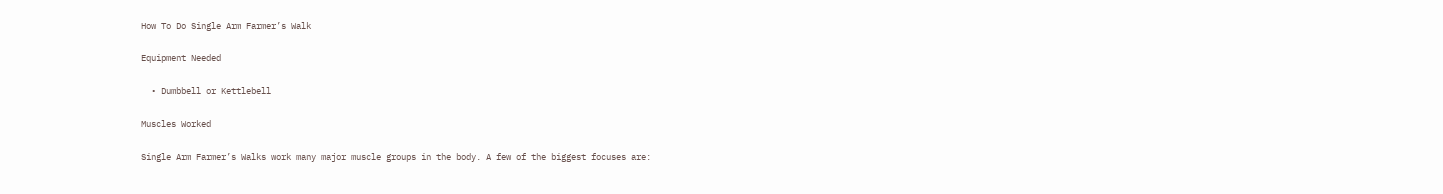How To Do Single Arm Farmer’s Walk

Equipment Needed

  • Dumbbell or Kettlebell

Muscles Worked

Single Arm Farmer’s Walks work many major muscle groups in the body. A few of the biggest focuses are: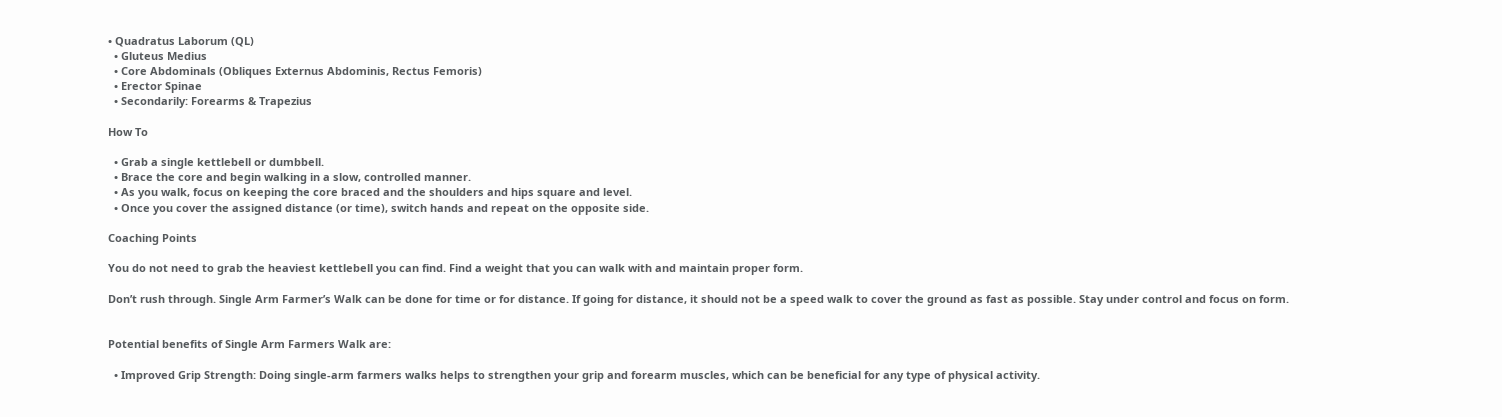• Quadratus Laborum (QL)
  • Gluteus Medius
  • Core Abdominals (Obliques Externus Abdominis, Rectus Femoris)
  • Erector Spinae
  • Secondarily: Forearms & Trapezius

How To

  • Grab a single kettlebell or dumbbell.
  • Brace the core and begin walking in a slow, controlled manner.
  • As you walk, focus on keeping the core braced and the shoulders and hips square and level.
  • Once you cover the assigned distance (or time), switch hands and repeat on the opposite side.

Coaching Points

You do not need to grab the heaviest kettlebell you can find. Find a weight that you can walk with and maintain proper form.

Don’t rush through. Single Arm Farmer’s Walk can be done for time or for distance. If going for distance, it should not be a speed walk to cover the ground as fast as possible. Stay under control and focus on form.


Potential benefits of Single Arm Farmers Walk are:

  • Improved Grip Strength: Doing single-arm farmers walks helps to strengthen your grip and forearm muscles, which can be beneficial for any type of physical activity.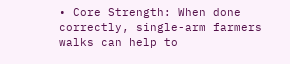• Core Strength: When done correctly, single-arm farmers walks can help to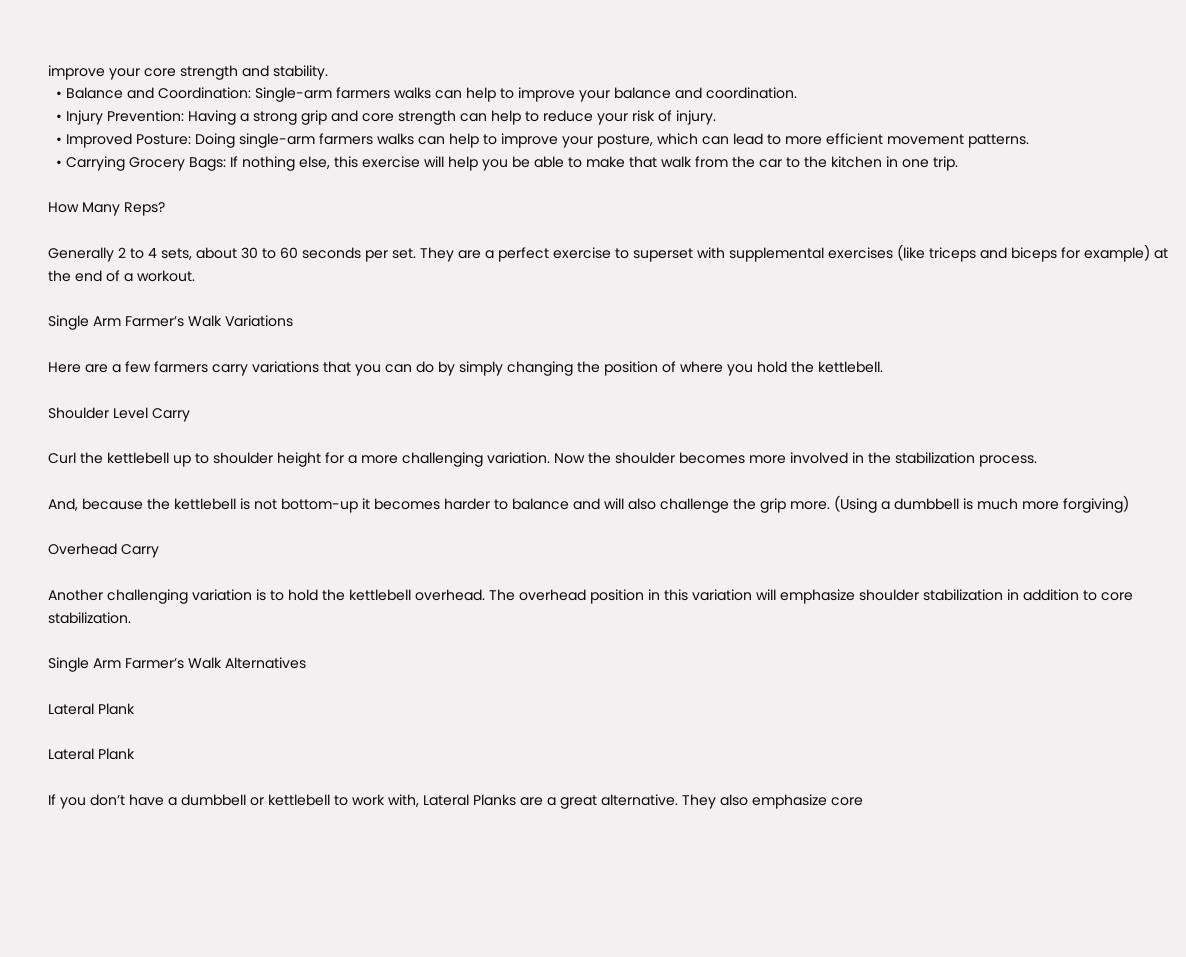improve your core strength and stability.
  • Balance and Coordination: Single-arm farmers walks can help to improve your balance and coordination.
  • Injury Prevention: Having a strong grip and core strength can help to reduce your risk of injury.
  • Improved Posture: Doing single-arm farmers walks can help to improve your posture, which can lead to more efficient movement patterns.
  • Carrying Grocery Bags: If nothing else, this exercise will help you be able to make that walk from the car to the kitchen in one trip.

How Many Reps?

Generally 2 to 4 sets, about 30 to 60 seconds per set. They are a perfect exercise to superset with supplemental exercises (like triceps and biceps for example) at the end of a workout.

Single Arm Farmer’s Walk Variations

Here are a few farmers carry variations that you can do by simply changing the position of where you hold the kettlebell.

Shoulder Level Carry

Curl the kettlebell up to shoulder height for a more challenging variation. Now the shoulder becomes more involved in the stabilization process.

And, because the kettlebell is not bottom-up it becomes harder to balance and will also challenge the grip more. (Using a dumbbell is much more forgiving)

Overhead Carry

Another challenging variation is to hold the kettlebell overhead. The overhead position in this variation will emphasize shoulder stabilization in addition to core stabilization.

Single Arm Farmer’s Walk Alternatives

Lateral Plank

Lateral Plank

If you don’t have a dumbbell or kettlebell to work with, Lateral Planks are a great alternative. They also emphasize core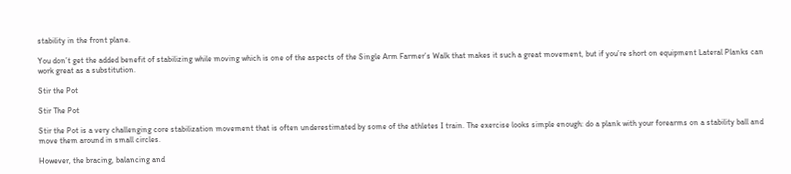stability in the front plane.

You don’t get the added benefit of stabilizing while moving which is one of the aspects of the Single Arm Farmer’s Walk that makes it such a great movement, but if you’re short on equipment Lateral Planks can work great as a substitution.

Stir the Pot

Stir The Pot

Stir the Pot is a very challenging core stabilization movement that is often underestimated by some of the athletes I train. The exercise looks simple enough: do a plank with your forearms on a stability ball and move them around in small circles.

However, the bracing, balancing and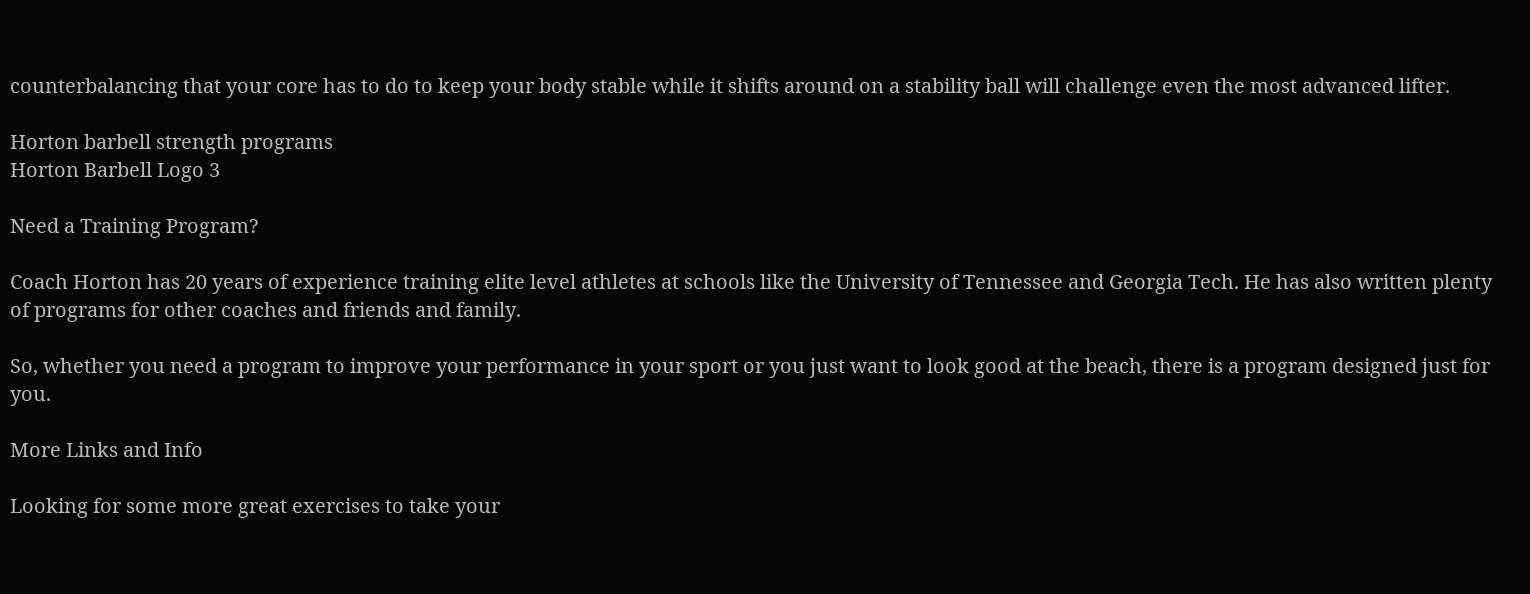counterbalancing that your core has to do to keep your body stable while it shifts around on a stability ball will challenge even the most advanced lifter.

Horton barbell strength programs
Horton Barbell Logo 3

Need a Training Program?

Coach Horton has 20 years of experience training elite level athletes at schools like the University of Tennessee and Georgia Tech. He has also written plenty of programs for other coaches and friends and family.

So, whether you need a program to improve your performance in your sport or you just want to look good at the beach, there is a program designed just for you.

More Links and Info

Looking for some more great exercises to take your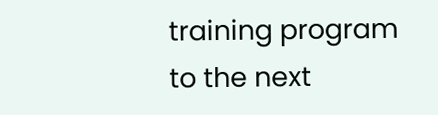training program to the next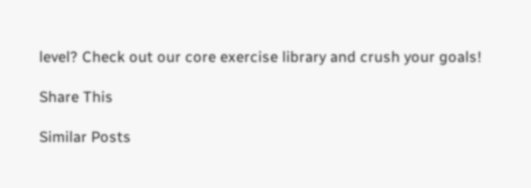level? Check out our core exercise library and crush your goals!

Share This

Similar Posts